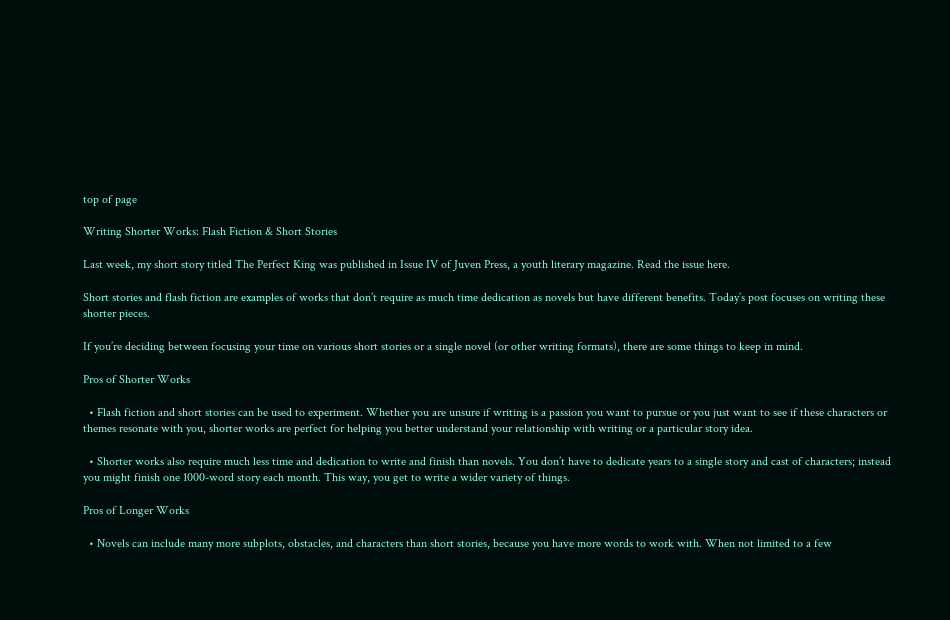top of page

Writing Shorter Works: Flash Fiction & Short Stories

Last week, my short story titled The Perfect King was published in Issue IV of Juven Press, a youth literary magazine. Read the issue here.

Short stories and flash fiction are examples of works that don’t require as much time dedication as novels but have different benefits. Today’s post focuses on writing these shorter pieces.

If you’re deciding between focusing your time on various short stories or a single novel (or other writing formats), there are some things to keep in mind.

Pros of Shorter Works

  • Flash fiction and short stories can be used to experiment. Whether you are unsure if writing is a passion you want to pursue or you just want to see if these characters or themes resonate with you, shorter works are perfect for helping you better understand your relationship with writing or a particular story idea.

  • Shorter works also require much less time and dedication to write and finish than novels. You don’t have to dedicate years to a single story and cast of characters; instead you might finish one 1000-word story each month. This way, you get to write a wider variety of things.

Pros of Longer Works

  • Novels can include many more subplots, obstacles, and characters than short stories, because you have more words to work with. When not limited to a few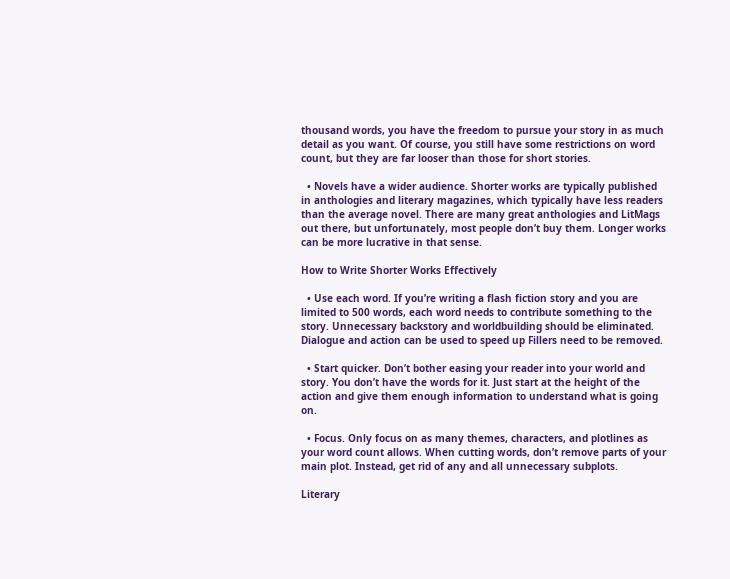thousand words, you have the freedom to pursue your story in as much detail as you want. Of course, you still have some restrictions on word count, but they are far looser than those for short stories.

  • Novels have a wider audience. Shorter works are typically published in anthologies and literary magazines, which typically have less readers than the average novel. There are many great anthologies and LitMags out there, but unfortunately, most people don’t buy them. Longer works can be more lucrative in that sense.

How to Write Shorter Works Effectively

  • Use each word. If you’re writing a flash fiction story and you are limited to 500 words, each word needs to contribute something to the story. Unnecessary backstory and worldbuilding should be eliminated. Dialogue and action can be used to speed up Fillers need to be removed.

  • Start quicker. Don’t bother easing your reader into your world and story. You don’t have the words for it. Just start at the height of the action and give them enough information to understand what is going on.

  • Focus. Only focus on as many themes, characters, and plotlines as your word count allows. When cutting words, don’t remove parts of your main plot. Instead, get rid of any and all unnecessary subplots.

Literary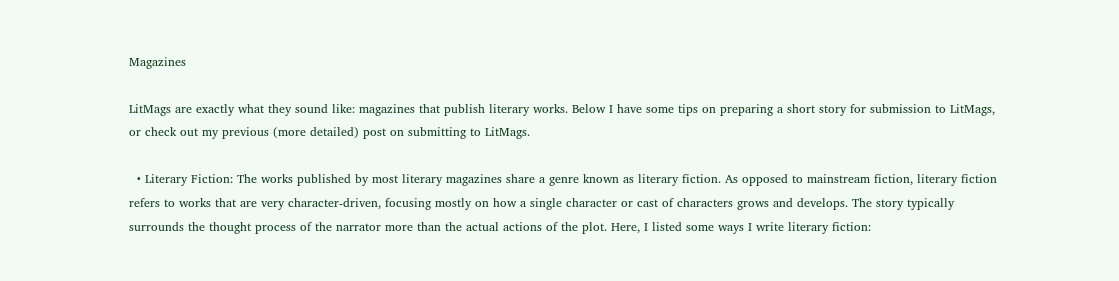Magazines

LitMags are exactly what they sound like: magazines that publish literary works. Below I have some tips on preparing a short story for submission to LitMags, or check out my previous (more detailed) post on submitting to LitMags.

  • Literary Fiction: The works published by most literary magazines share a genre known as literary fiction. As opposed to mainstream fiction, literary fiction refers to works that are very character-driven, focusing mostly on how a single character or cast of characters grows and develops. The story typically surrounds the thought process of the narrator more than the actual actions of the plot. Here, I listed some ways I write literary fiction: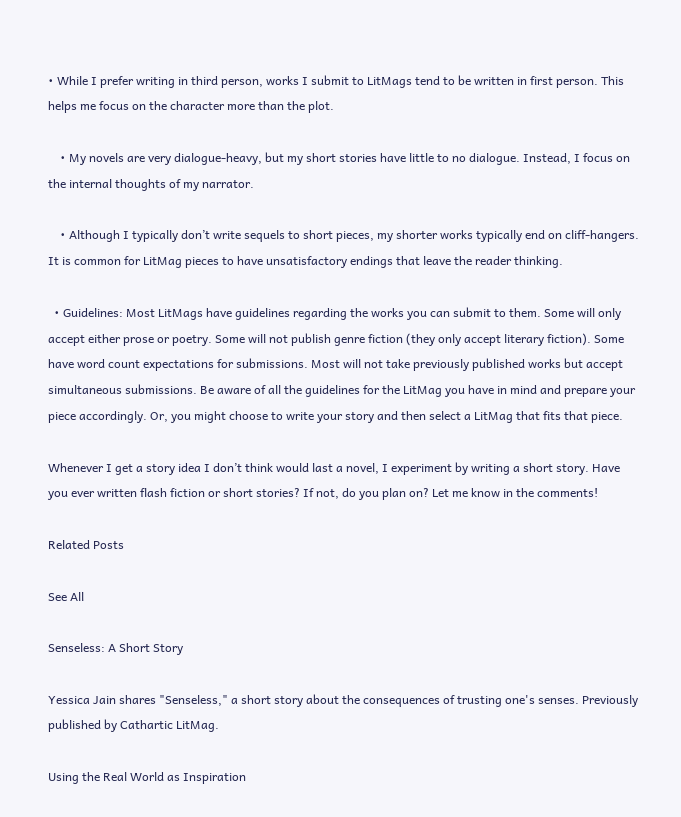• While I prefer writing in third person, works I submit to LitMags tend to be written in first person. This helps me focus on the character more than the plot.

    • My novels are very dialogue-heavy, but my short stories have little to no dialogue. Instead, I focus on the internal thoughts of my narrator.

    • Although I typically don’t write sequels to short pieces, my shorter works typically end on cliff-hangers. It is common for LitMag pieces to have unsatisfactory endings that leave the reader thinking.

  • Guidelines: Most LitMags have guidelines regarding the works you can submit to them. Some will only accept either prose or poetry. Some will not publish genre fiction (they only accept literary fiction). Some have word count expectations for submissions. Most will not take previously published works but accept simultaneous submissions. Be aware of all the guidelines for the LitMag you have in mind and prepare your piece accordingly. Or, you might choose to write your story and then select a LitMag that fits that piece.

Whenever I get a story idea I don’t think would last a novel, I experiment by writing a short story. Have you ever written flash fiction or short stories? If not, do you plan on? Let me know in the comments!

Related Posts

See All

Senseless: A Short Story

Yessica Jain shares "Senseless," a short story about the consequences of trusting one's senses. Previously published by Cathartic LitMag.

Using the Real World as Inspiration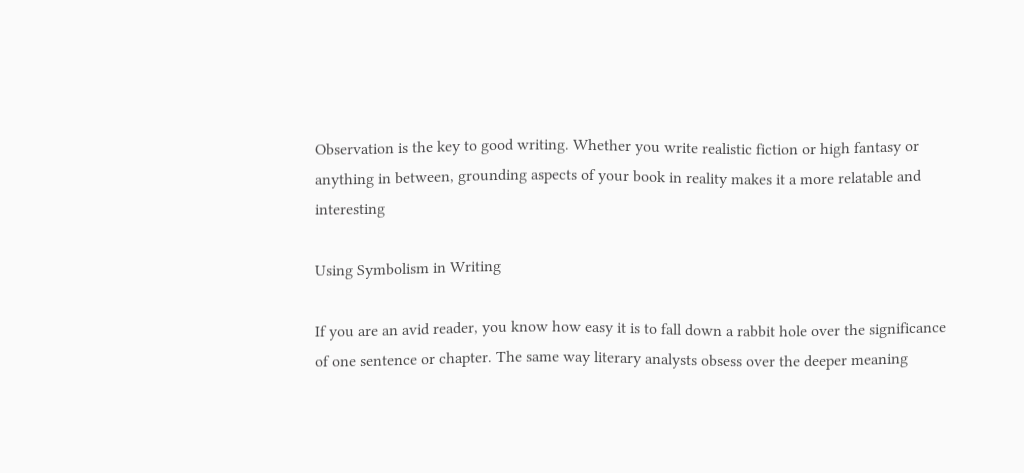Observation is the key to good writing. Whether you write realistic fiction or high fantasy or anything in between, grounding aspects of your book in reality makes it a more relatable and interesting

Using Symbolism in Writing

If you are an avid reader, you know how easy it is to fall down a rabbit hole over the significance of one sentence or chapter. The same way literary analysts obsess over the deeper meaning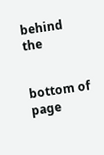behind the


bottom of page